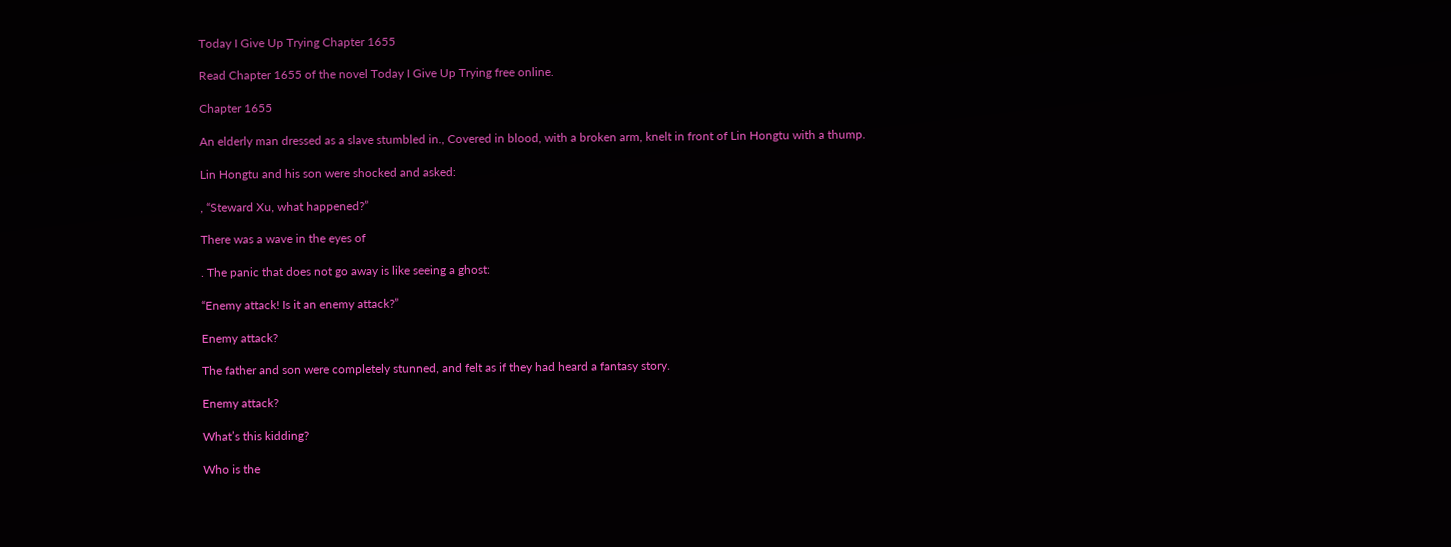Today I Give Up Trying Chapter 1655

Read Chapter 1655 of the novel Today I Give Up Trying free online.

Chapter 1655

An elderly man dressed as a slave stumbled in., Covered in blood, with a broken arm, knelt in front of Lin Hongtu with a thump.

Lin Hongtu and his son were shocked and asked:

, “Steward Xu, what happened?”

There was a wave in the eyes of

. The panic that does not go away is like seeing a ghost:

“Enemy attack! Is it an enemy attack?”

Enemy attack?

The father and son were completely stunned, and felt as if they had heard a fantasy story.

Enemy attack?

What’s this kidding?

Who is the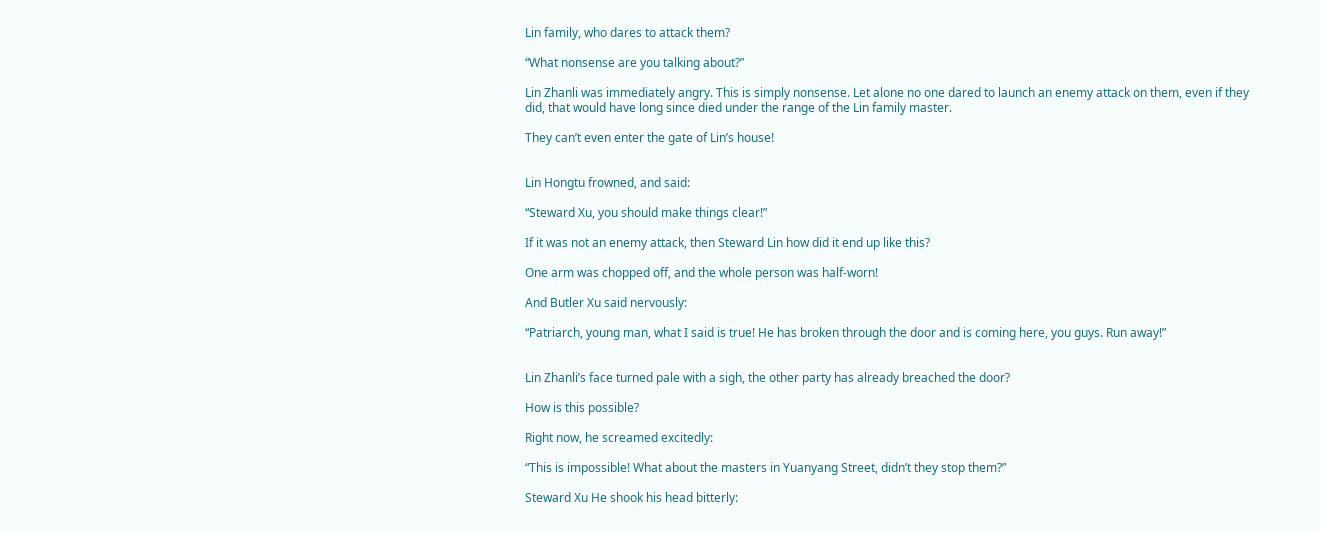Lin family, who dares to attack them?

“What nonsense are you talking about?”

Lin Zhanli was immediately angry. This is simply nonsense. Let alone no one dared to launch an enemy attack on them, even if they did, that would have long since died under the range of the Lin family master.

They can’t even enter the gate of Lin’s house!


Lin Hongtu frowned, and said:

“Steward Xu, you should make things clear!”

If it was not an enemy attack, then Steward Lin how did it end up like this?

One arm was chopped off, and the whole person was half-worn!

And Butler Xu said nervously:

“Patriarch, young man, what I said is true! He has broken through the door and is coming here, you guys. Run away!”


Lin Zhanli’s face turned pale with a sigh, the other party has already breached the door?

How is this possible?

Right now, he screamed excitedly:

“This is impossible! What about the masters in Yuanyang Street, didn’t they stop them?”

Steward Xu He shook his head bitterly: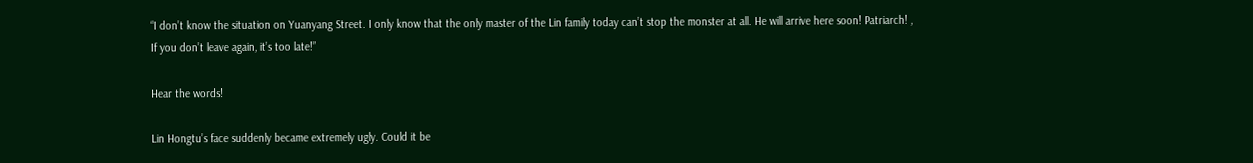“I don’t know the situation on Yuanyang Street. I only know that the only master of the Lin family today can’t stop the monster at all. He will arrive here soon! Patriarch! , If you don’t leave again, it’s too late!”

Hear the words!

Lin Hongtu’s face suddenly became extremely ugly. Could it be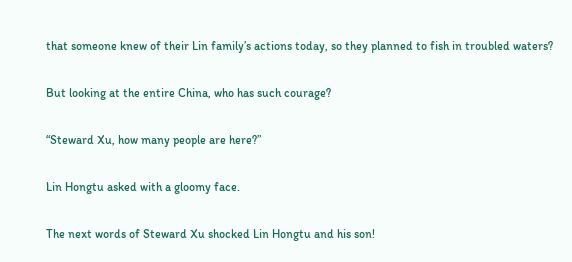that someone knew of their Lin family’s actions today, so they planned to fish in troubled waters?

But looking at the entire China, who has such courage?

“Steward Xu, how many people are here?”

Lin Hongtu asked with a gloomy face.

The next words of Steward Xu shocked Lin Hongtu and his son!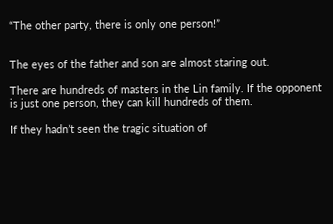“The other party, there is only one person!”


The eyes of the father and son are almost staring out.

There are hundreds of masters in the Lin family. If the opponent is just one person, they can kill hundreds of them.

If they hadn’t seen the tragic situation of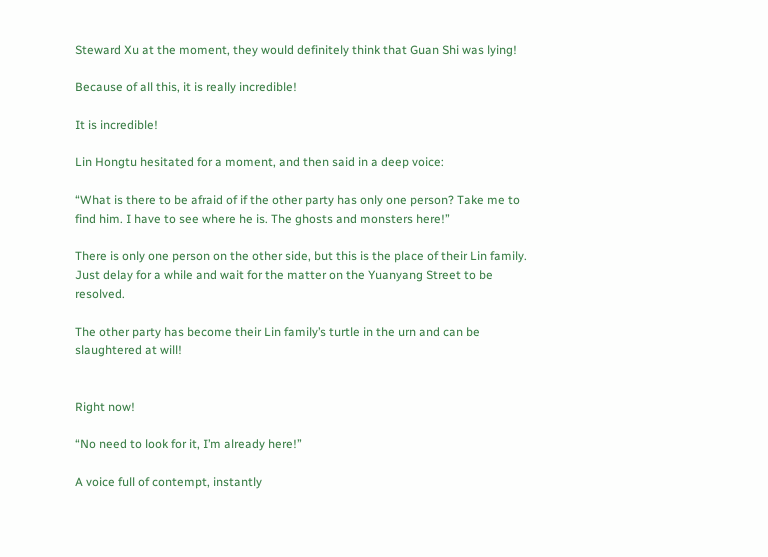Steward Xu at the moment, they would definitely think that Guan Shi was lying!

Because of all this, it is really incredible!

It is incredible!

Lin Hongtu hesitated for a moment, and then said in a deep voice:

“What is there to be afraid of if the other party has only one person? Take me to find him. I have to see where he is. The ghosts and monsters here!”

There is only one person on the other side, but this is the place of their Lin family. Just delay for a while and wait for the matter on the Yuanyang Street to be resolved.

The other party has become their Lin family’s turtle in the urn and can be slaughtered at will!


Right now!

“No need to look for it, I’m already here!”

A voice full of contempt, instantly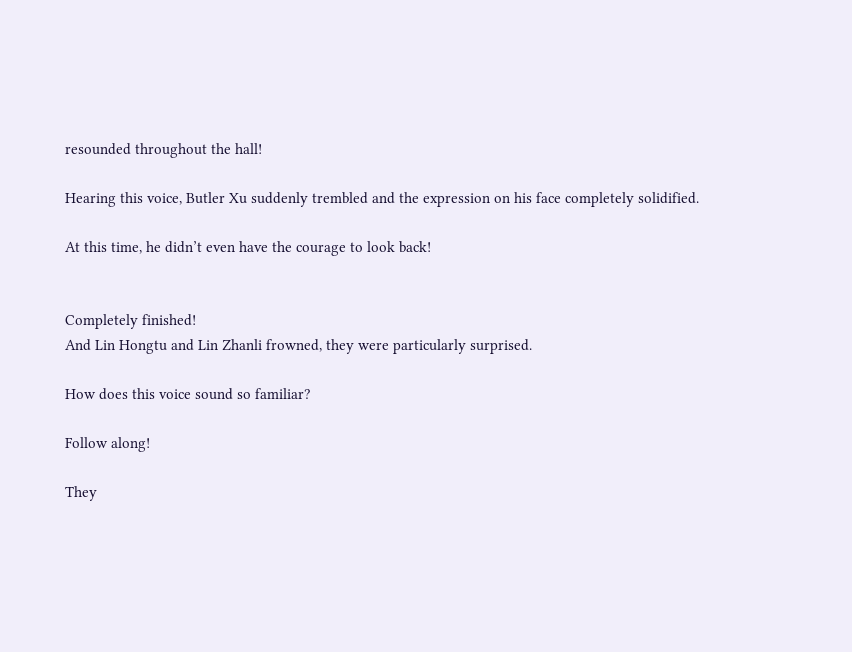resounded throughout the hall!

Hearing this voice, Butler Xu suddenly trembled and the expression on his face completely solidified.

At this time, he didn’t even have the courage to look back!


Completely finished!
And Lin Hongtu and Lin Zhanli frowned, they were particularly surprised.

How does this voice sound so familiar?

Follow along!

They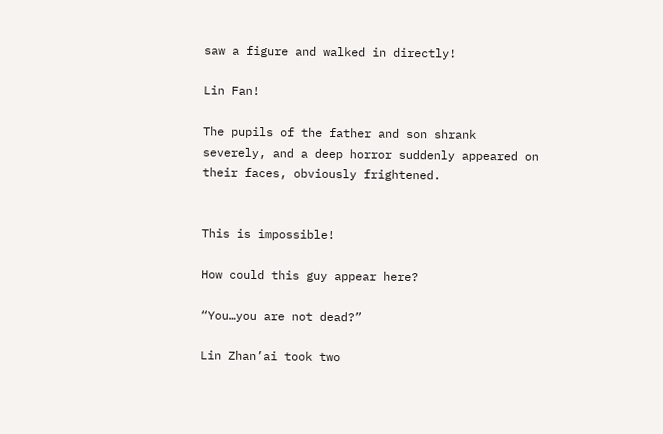saw a figure and walked in directly!

Lin Fan!

The pupils of the father and son shrank severely, and a deep horror suddenly appeared on their faces, obviously frightened.


This is impossible!

How could this guy appear here?

“You…you are not dead?”

Lin Zhan’ai took two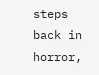steps back in horror,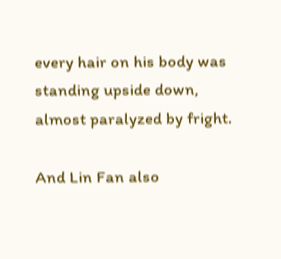every hair on his body was standing upside down, almost paralyzed by fright.

And Lin Fan also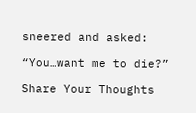sneered and asked:

“You…want me to die?”

Share Your Thoughts